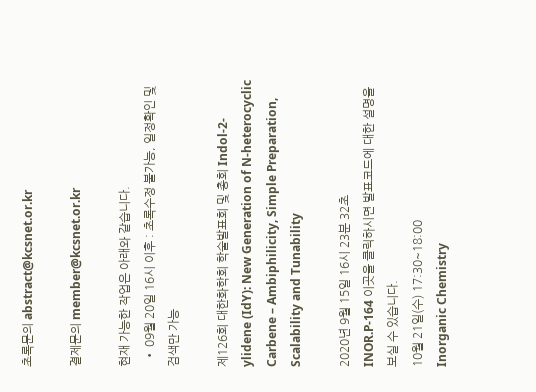초록문의 abstract@kcsnet.or.kr

결제문의 member@kcsnet.or.kr

현재 가능한 작업은 아래와 같습니다.
  • 09월 20일 16시 이후 : 초록수정 불가능, 일정확인 및 검색만 가능

제126회 대한화학회 학술발표회 및 총회 Indol-2-ylidene (IdY): New Generation of N-heterocyclic Carbene – Ambiphilicity, Simple Preparation, Scalability and Tunability

2020년 9월 15일 16시 23분 32초
INOR.P-164 이곳을 클릭하시면 발표코드에 대한 설명을 보실 수 있습니다.
10월 21일(수) 17:30~18:00
Inorganic Chemistry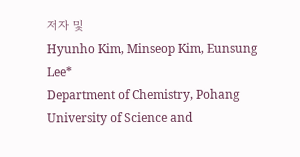저자 및
Hyunho Kim, Minseop Kim, Eunsung Lee*
Department of Chemistry, Pohang University of Science and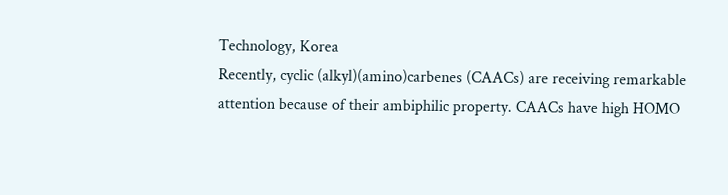Technology, Korea
Recently, cyclic (alkyl)(amino)carbenes (CAACs) are receiving remarkable attention because of their ambiphilic property. CAACs have high HOMO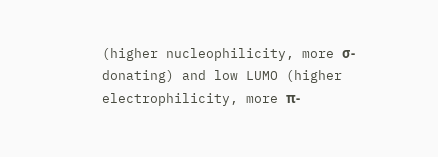(higher nucleophilicity, more σ-donating) and low LUMO (higher electrophilicity, more π-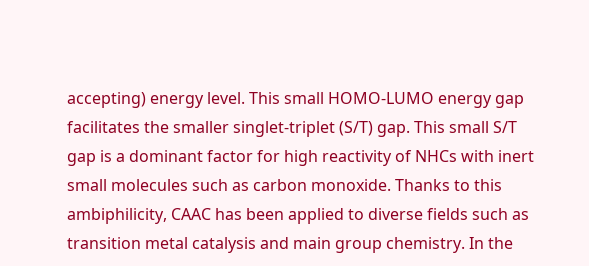accepting) energy level. This small HOMO-LUMO energy gap facilitates the smaller singlet-triplet (S/T) gap. This small S/T gap is a dominant factor for high reactivity of NHCs with inert small molecules such as carbon monoxide. Thanks to this ambiphilicity, CAAC has been applied to diverse fields such as transition metal catalysis and main group chemistry. In the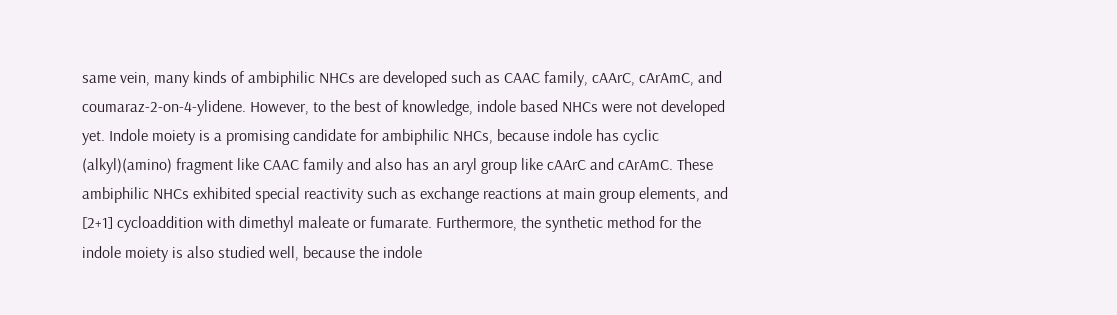same vein, many kinds of ambiphilic NHCs are developed such as CAAC family, cAArC, cArAmC, and coumaraz-2-on-4-ylidene. However, to the best of knowledge, indole based NHCs were not developed yet. Indole moiety is a promising candidate for ambiphilic NHCs, because indole has cyclic (alkyl)(amino) fragment like CAAC family and also has an aryl group like cAArC and cArAmC. These ambiphilic NHCs exhibited special reactivity such as exchange reactions at main group elements, and [2+1] cycloaddition with dimethyl maleate or fumarate. Furthermore, the synthetic method for the indole moiety is also studied well, because the indole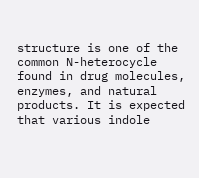structure is one of the common N-heterocycle found in drug molecules, enzymes, and natural products. It is expected that various indole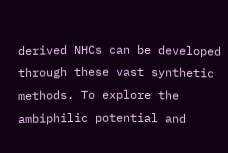derived NHCs can be developed through these vast synthetic methods. To explore the ambiphilic potential and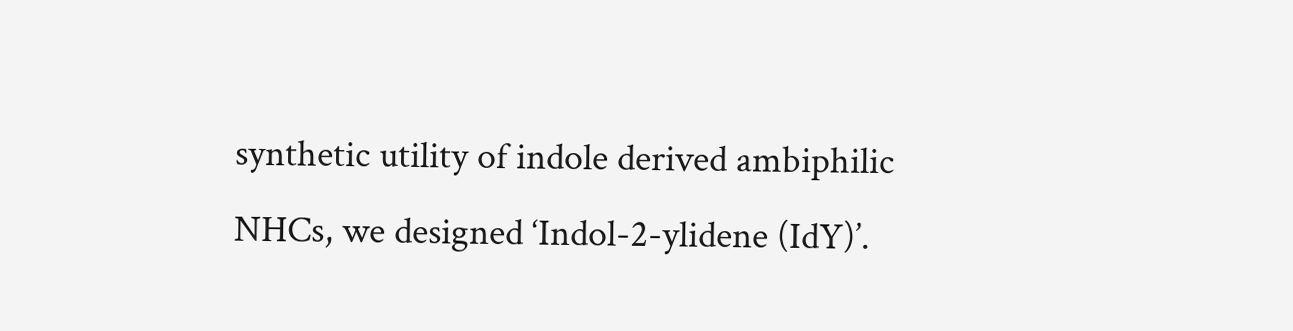synthetic utility of indole derived ambiphilic NHCs, we designed ‘Indol-2-ylidene (IdY)’.